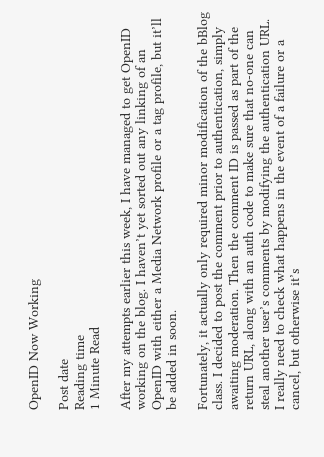OpenID Now Working

Post date
Reading time
1 Minute Read

After my attempts earlier this week, I have managed to get OpenID working on the blog. I haven’t yet sorted out any linking of an OpenID with either a Media Network profile or a tag profile, but it’ll be added in soon.

Fortunately, it actually only required minor modification of the bBlog class. I decided to post the comment prior to authentication, simply awaiting moderation. Then the comment ID is passed as part of the return URL, along with an auth code to make sure that no-one can steal another user’s comments by modifying the authentication URL. I really need to check what happens in the event of a failure or a cancel, but otherwise it’s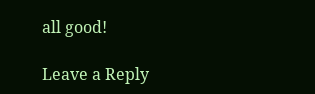all good!

Leave a Reply